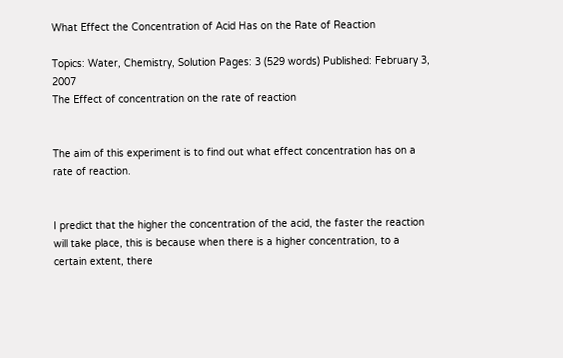What Effect the Concentration of Acid Has on the Rate of Reaction

Topics: Water, Chemistry, Solution Pages: 3 (529 words) Published: February 3, 2007
The Effect of concentration on the rate of reaction


The aim of this experiment is to find out what effect concentration has on a rate of reaction.


I predict that the higher the concentration of the acid, the faster the reaction will take place, this is because when there is a higher concentration, to a certain extent, there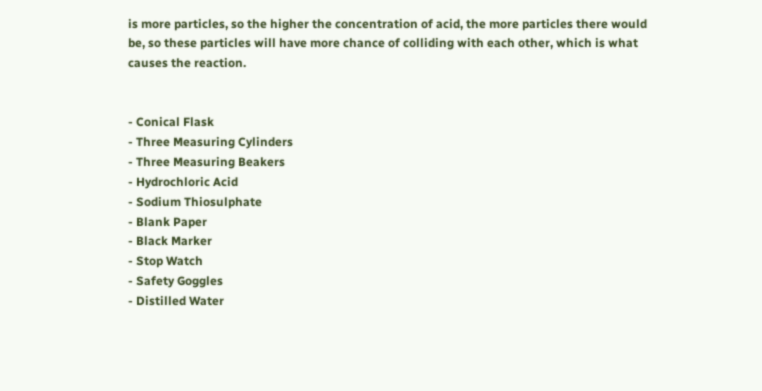is more particles, so the higher the concentration of acid, the more particles there would be, so these particles will have more chance of colliding with each other, which is what causes the reaction.


- Conical Flask
- Three Measuring Cylinders
- Three Measuring Beakers
- Hydrochloric Acid
- Sodium Thiosulphate
- Blank Paper
- Black Marker
- Stop Watch
- Safety Goggles
- Distilled Water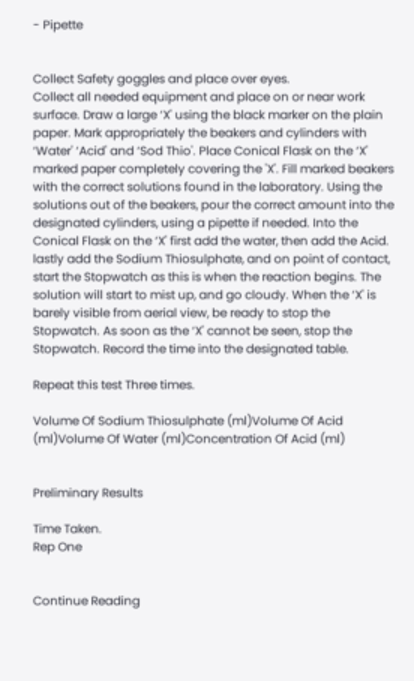- Pipette


Collect Safety goggles and place over eyes.
Collect all needed equipment and place on or near work surface. Draw a large ‘X' using the black marker on the plain paper. Mark appropriately the beakers and cylinders with ‘Water' ‘Acid' and ‘Sod Thio'. Place Conical Flask on the ‘X' marked paper completely covering the 'X'. Fill marked beakers with the correct solutions found in the laboratory. Using the solutions out of the beakers, pour the correct amount into the designated cylinders, using a pipette if needed. Into the Conical Flask on the ‘X' first add the water, then add the Acid. lastly add the Sodium Thiosulphate, and on point of contact, start the Stopwatch as this is when the reaction begins. The solution will start to mist up, and go cloudy. When the ‘X' is barely visible from aerial view, be ready to stop the Stopwatch. As soon as the ‘X' cannot be seen, stop the Stopwatch. Record the time into the designated table.

Repeat this test Three times.

Volume Of Sodium Thiosulphate (ml)Volume Of Acid (ml)Volume Of Water (ml)Concentration Of Acid (ml)


Preliminary Results

Time Taken.
Rep One


Continue Reading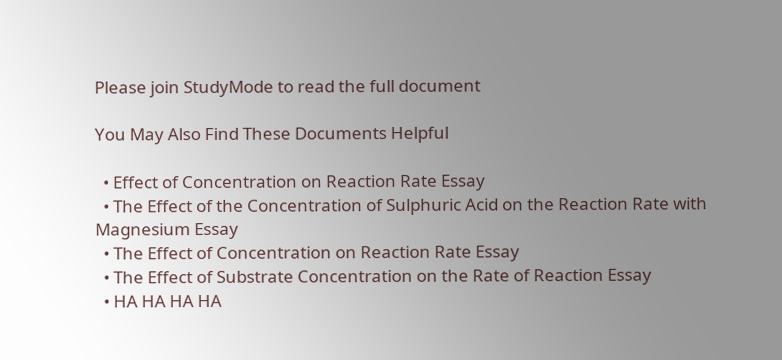Please join StudyMode to read the full document

You May Also Find These Documents Helpful

  • Effect of Concentration on Reaction Rate Essay
  • The Effect of the Concentration of Sulphuric Acid on the Reaction Rate with Magnesium Essay
  • The Effect of Concentration on Reaction Rate Essay
  • The Effect of Substrate Concentration on the Rate of Reaction Essay
  • HA HA HA HA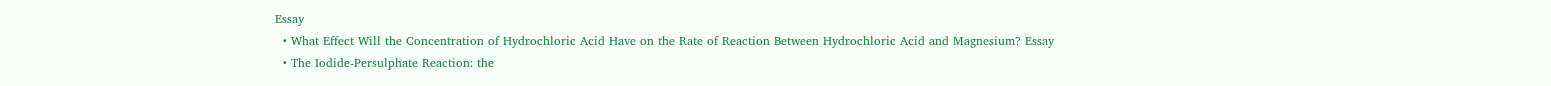Essay
  • What Effect Will the Concentration of Hydrochloric Acid Have on the Rate of Reaction Between Hydrochloric Acid and Magnesium? Essay
  • The Iodide-Persulphate Reaction: the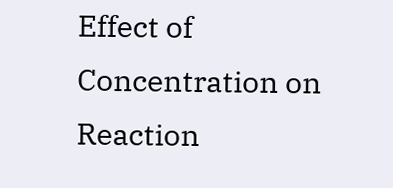Effect of Concentration on Reaction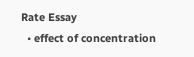Rate Essay
  • effect of concentration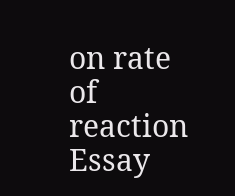on rate of reaction Essay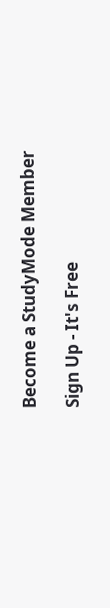Become a StudyMode Member

Sign Up - It's Free